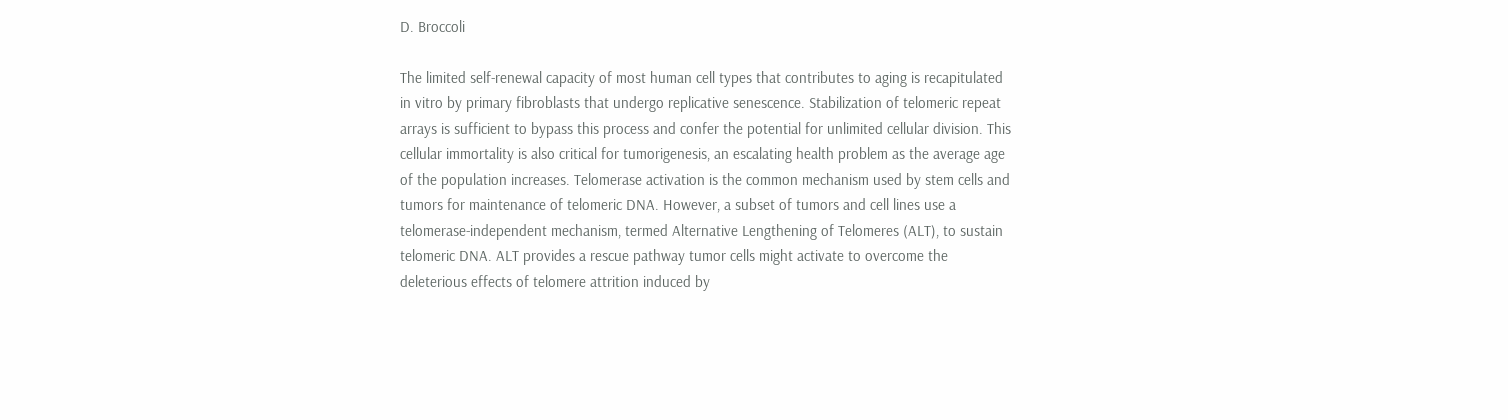D. Broccoli

The limited self-renewal capacity of most human cell types that contributes to aging is recapitulated in vitro by primary fibroblasts that undergo replicative senescence. Stabilization of telomeric repeat arrays is sufficient to bypass this process and confer the potential for unlimited cellular division. This cellular immortality is also critical for tumorigenesis, an escalating health problem as the average age of the population increases. Telomerase activation is the common mechanism used by stem cells and tumors for maintenance of telomeric DNA. However, a subset of tumors and cell lines use a telomerase-independent mechanism, termed Alternative Lengthening of Telomeres (ALT), to sustain telomeric DNA. ALT provides a rescue pathway tumor cells might activate to overcome the deleterious effects of telomere attrition induced by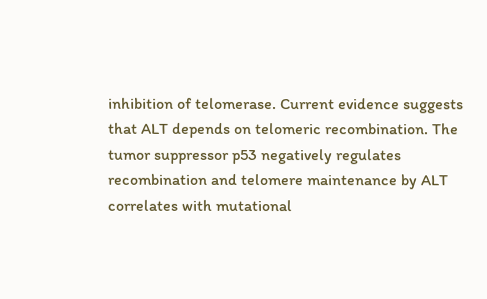inhibition of telomerase. Current evidence suggests that ALT depends on telomeric recombination. The tumor suppressor p53 negatively regulates recombination and telomere maintenance by ALT correlates with mutational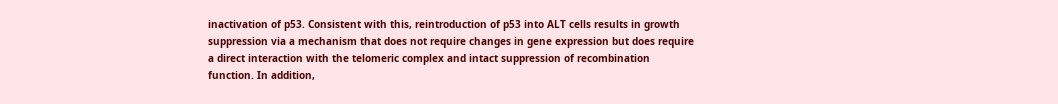inactivation of p53. Consistent with this, reintroduction of p53 into ALT cells results in growth suppression via a mechanism that does not require changes in gene expression but does require a direct interaction with the telomeric complex and intact suppression of recombination function. In addition,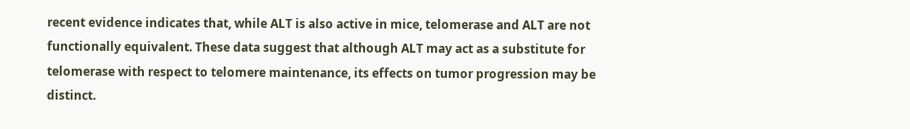recent evidence indicates that, while ALT is also active in mice, telomerase and ALT are not functionally equivalent. These data suggest that although ALT may act as a substitute for telomerase with respect to telomere maintenance, its effects on tumor progression may be distinct.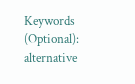Keywords (Optional):
alternative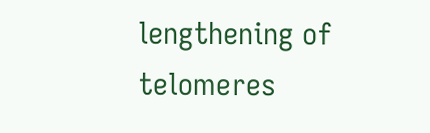lengthening of telomeres